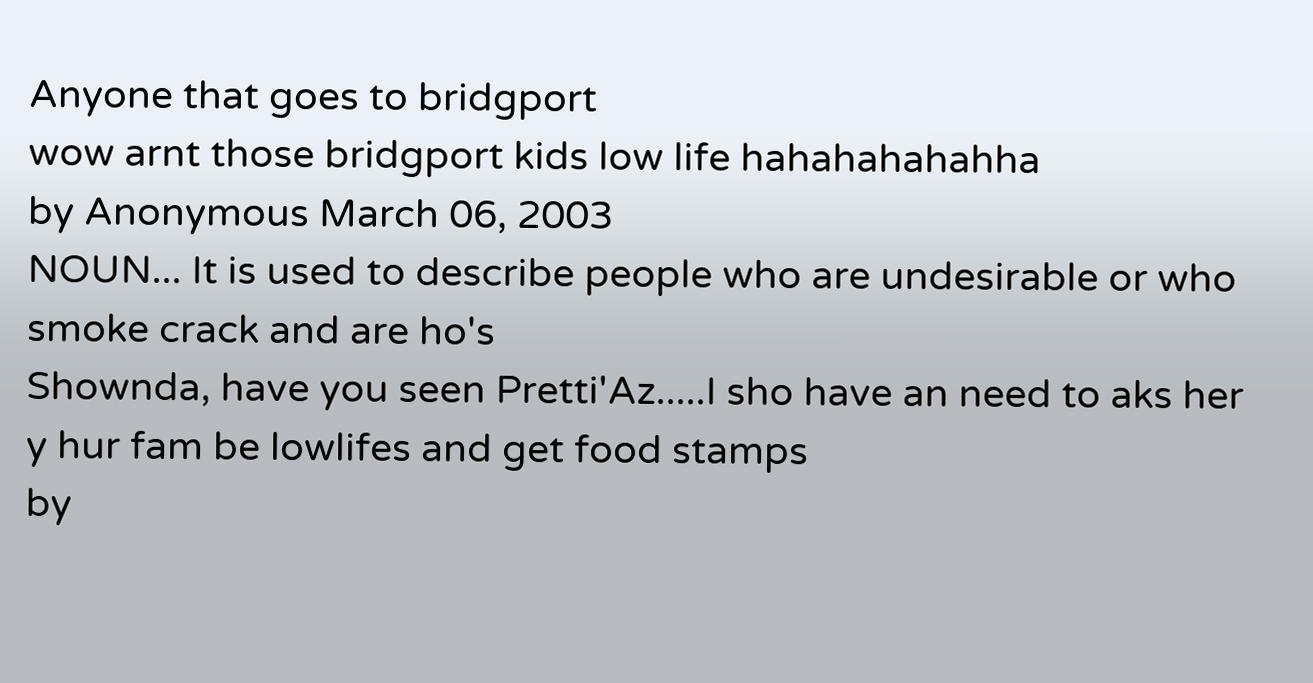Anyone that goes to bridgport
wow arnt those bridgport kids low life hahahahahahha
by Anonymous March 06, 2003
NOUN... It is used to describe people who are undesirable or who smoke crack and are ho's
Shownda, have you seen Pretti'Az.....I sho have an need to aks her y hur fam be lowlifes and get food stamps
by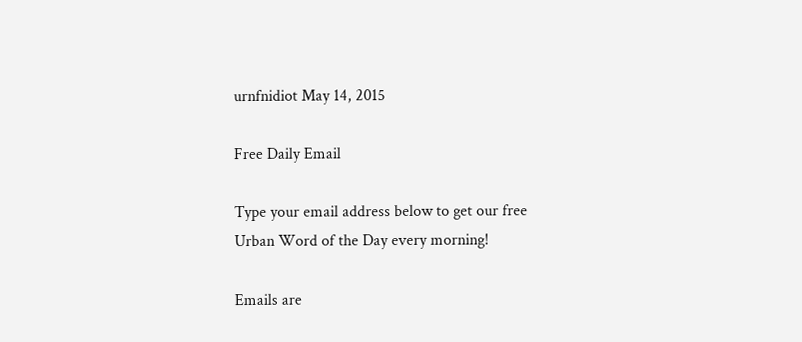urnfnidiot May 14, 2015

Free Daily Email

Type your email address below to get our free Urban Word of the Day every morning!

Emails are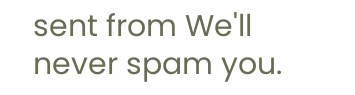sent from We'll never spam you.